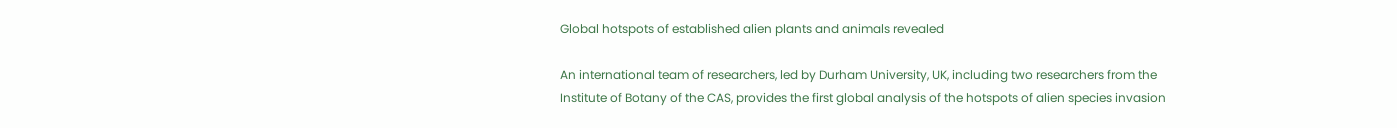Global hotspots of established alien plants and animals revealed

An international team of researchers, led by Durham University, UK, including two researchers from the Institute of Botany of the CAS, provides the first global analysis of the hotspots of alien species invasion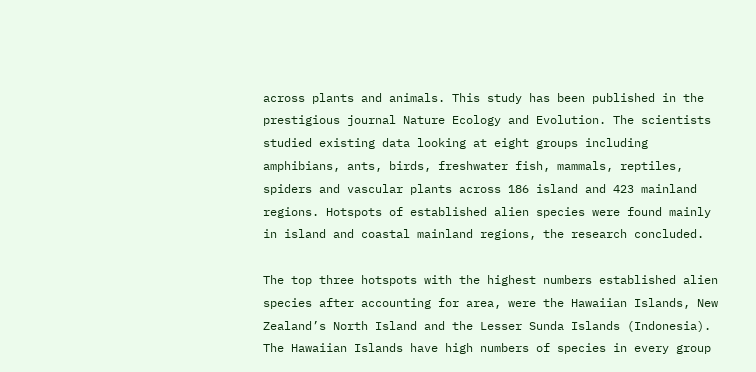across plants and animals. This study has been published in the prestigious journal Nature Ecology and Evolution. The scientists studied existing data looking at eight groups including amphibians, ants, birds, freshwater fish, mammals, reptiles, spiders and vascular plants across 186 island and 423 mainland regions. Hotspots of established alien species were found mainly in island and coastal mainland regions, the research concluded.

The top three hotspots with the highest numbers established alien species after accounting for area, were the Hawaiian Islands, New Zealand’s North Island and the Lesser Sunda Islands (Indonesia). The Hawaiian Islands have high numbers of species in every group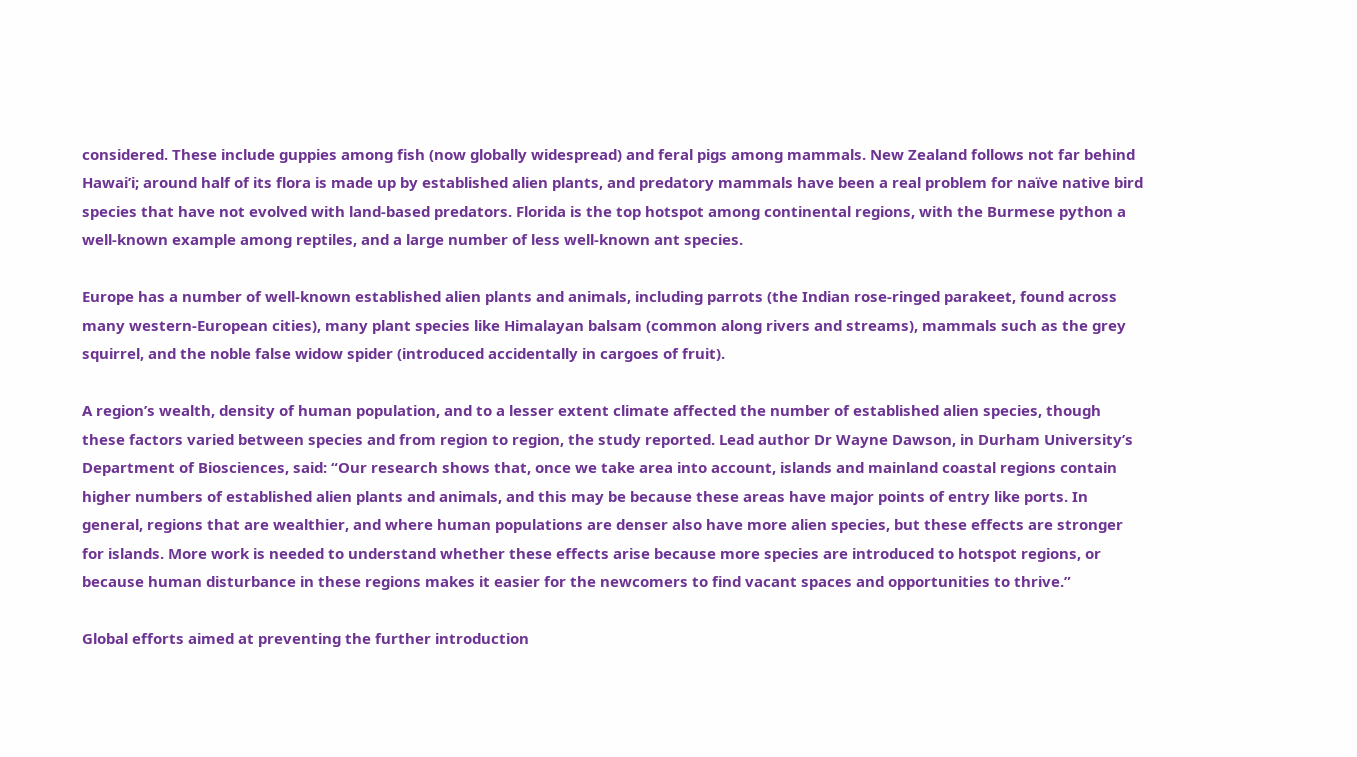considered. These include guppies among fish (now globally widespread) and feral pigs among mammals. New Zealand follows not far behind Hawai’i; around half of its flora is made up by established alien plants, and predatory mammals have been a real problem for naïve native bird species that have not evolved with land-based predators. Florida is the top hotspot among continental regions, with the Burmese python a well-known example among reptiles, and a large number of less well-known ant species.

Europe has a number of well-known established alien plants and animals, including parrots (the Indian rose-ringed parakeet, found across many western-European cities), many plant species like Himalayan balsam (common along rivers and streams), mammals such as the grey squirrel, and the noble false widow spider (introduced accidentally in cargoes of fruit).

A region’s wealth, density of human population, and to a lesser extent climate affected the number of established alien species, though these factors varied between species and from region to region, the study reported. Lead author Dr Wayne Dawson, in Durham University’s Department of Biosciences, said: “Our research shows that, once we take area into account, islands and mainland coastal regions contain higher numbers of established alien plants and animals, and this may be because these areas have major points of entry like ports. In general, regions that are wealthier, and where human populations are denser also have more alien species, but these effects are stronger for islands. More work is needed to understand whether these effects arise because more species are introduced to hotspot regions, or because human disturbance in these regions makes it easier for the newcomers to find vacant spaces and opportunities to thrive.”

Global efforts aimed at preventing the further introduction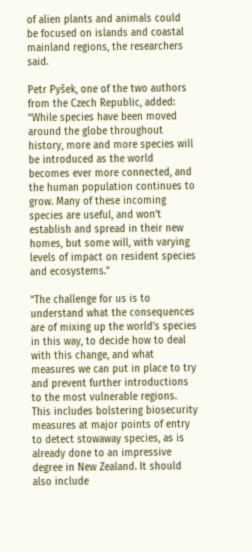of alien plants and animals could be focused on islands and coastal mainland regions, the researchers said.

Petr Pyšek, one of the two authors from the Czech Republic, added: “While species have been moved around the globe throughout history, more and more species will be introduced as the world becomes ever more connected, and the human population continues to grow. Many of these incoming species are useful, and won’t establish and spread in their new homes, but some will, with varying levels of impact on resident species and ecosystems.”

“The challenge for us is to understand what the consequences are of mixing up the world’s species in this way, to decide how to deal with this change, and what measures we can put in place to try and prevent further introductions to the most vulnerable regions. This includes bolstering biosecurity measures at major points of entry to detect stowaway species, as is already done to an impressive degree in New Zealand. It should also include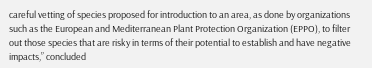careful vetting of species proposed for introduction to an area, as done by organizations such as the European and Mediterranean Plant Protection Organization (EPPO), to filter out those species that are risky in terms of their potential to establish and have negative impacts,” concluded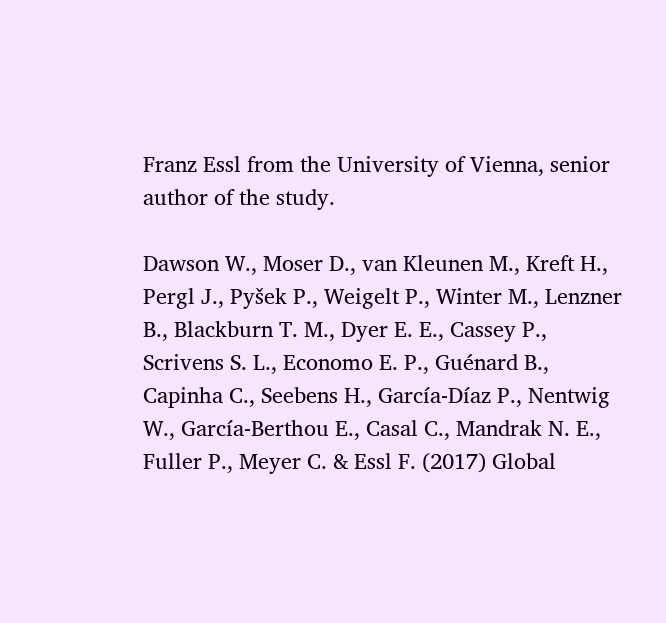Franz Essl from the University of Vienna, senior author of the study.

Dawson W., Moser D., van Kleunen M., Kreft H., Pergl J., Pyšek P., Weigelt P., Winter M., Lenzner B., Blackburn T. M., Dyer E. E., Cassey P., Scrivens S. L., Economo E. P., Guénard B., Capinha C., Seebens H., García-Díaz P., Nentwig W., García-Berthou E., Casal C., Mandrak N. E., Fuller P., Meyer C. & Essl F. (2017) Global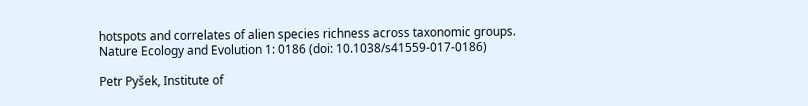hotspots and correlates of alien species richness across taxonomic groups. Nature Ecology and Evolution 1: 0186 (doi: 10.1038/s41559-017-0186)

Petr Pyšek, Institute of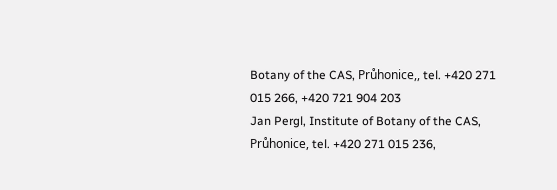Botany of the CAS, Průhonice,, tel. +420 271 015 266, +420 721 904 203
Jan Pergl, Institute of Botany of the CAS, Průhonice, tel. +420 271 015 236,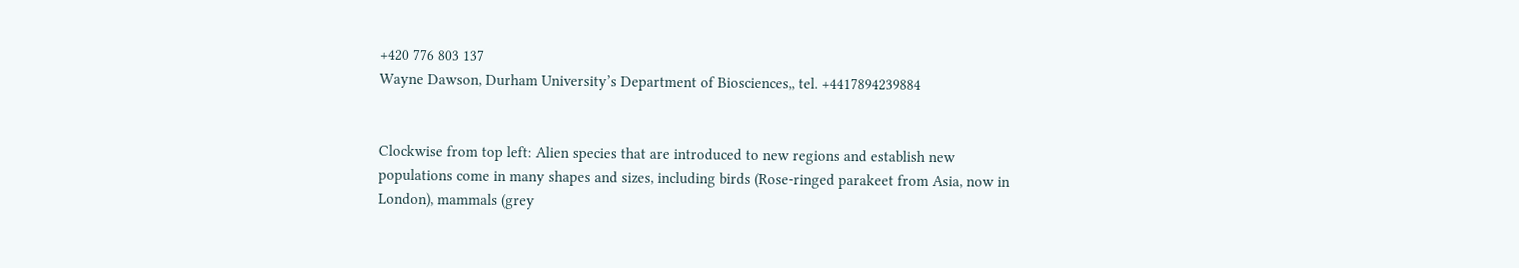+420 776 803 137
Wayne Dawson, Durham University’s Department of Biosciences,, tel. +4417894239884


Clockwise from top left: Alien species that are introduced to new regions and establish new populations come in many shapes and sizes, including birds (Rose-ringed parakeet from Asia, now in London), mammals (grey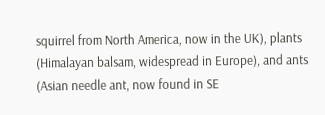squirrel from North America, now in the UK), plants (Himalayan balsam, widespread in Europe), and ants (Asian needle ant, now found in SE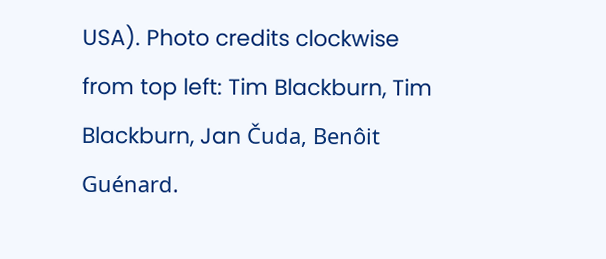USA). Photo credits clockwise from top left: Tim Blackburn, Tim Blackburn, Jan Čuda, Benôit Guénard.